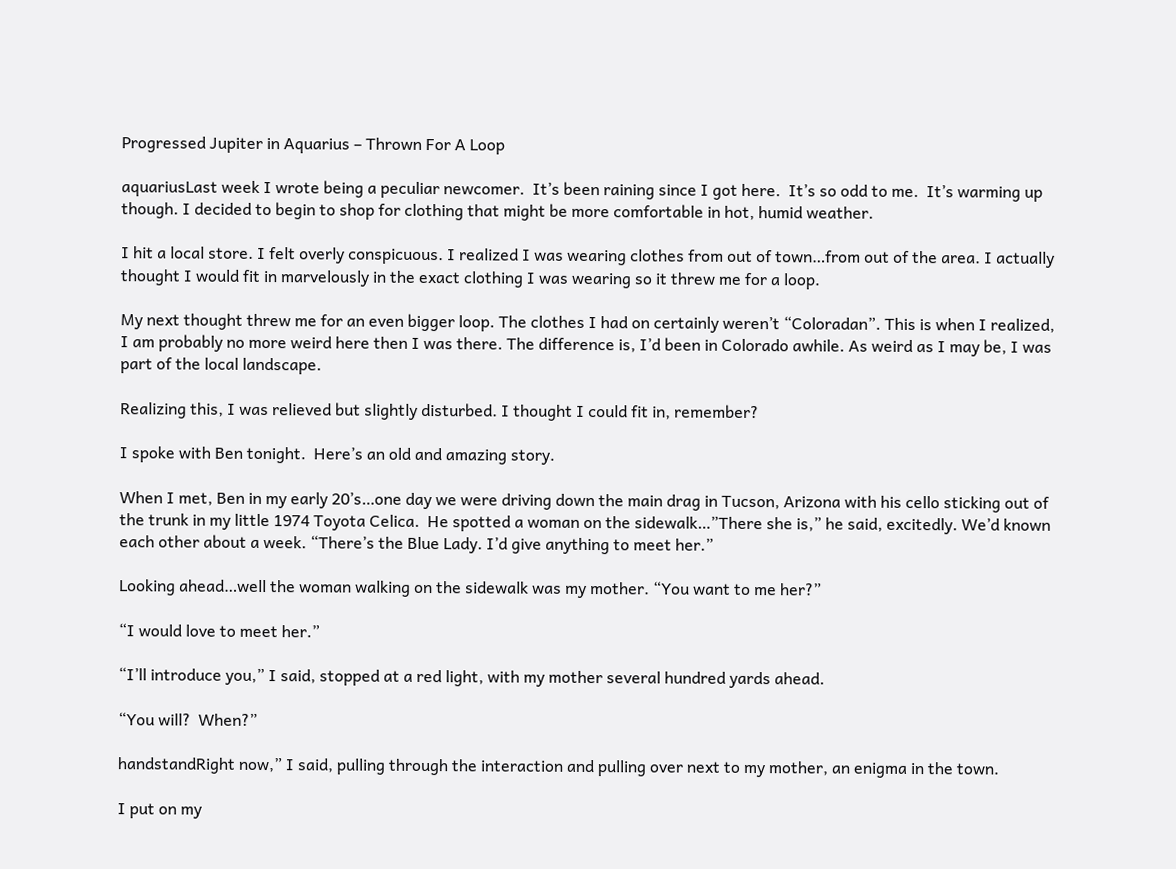Progressed Jupiter in Aquarius – Thrown For A Loop

aquariusLast week I wrote being a peculiar newcomer.  It’s been raining since I got here.  It’s so odd to me.  It’s warming up though. I decided to begin to shop for clothing that might be more comfortable in hot, humid weather.

I hit a local store. I felt overly conspicuous. I realized I was wearing clothes from out of town…from out of the area. I actually thought I would fit in marvelously in the exact clothing I was wearing so it threw me for a loop.

My next thought threw me for an even bigger loop. The clothes I had on certainly weren’t “Coloradan”. This is when I realized, I am probably no more weird here then I was there. The difference is, I’d been in Colorado awhile. As weird as I may be, I was part of the local landscape.

Realizing this, I was relieved but slightly disturbed. I thought I could fit in, remember?

I spoke with Ben tonight.  Here’s an old and amazing story.

When I met, Ben in my early 20’s…one day we were driving down the main drag in Tucson, Arizona with his cello sticking out of the trunk in my little 1974 Toyota Celica.  He spotted a woman on the sidewalk…”There she is,” he said, excitedly. We’d known each other about a week. “There’s the Blue Lady. I’d give anything to meet her.”

Looking ahead…well the woman walking on the sidewalk was my mother. “You want to me her?”

“I would love to meet her.”

“I’ll introduce you,” I said, stopped at a red light, with my mother several hundred yards ahead.

“You will?  When?”

handstandRight now,” I said, pulling through the interaction and pulling over next to my mother, an enigma in the town.

I put on my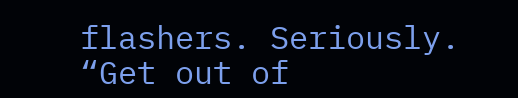flashers. Seriously.  “Get out of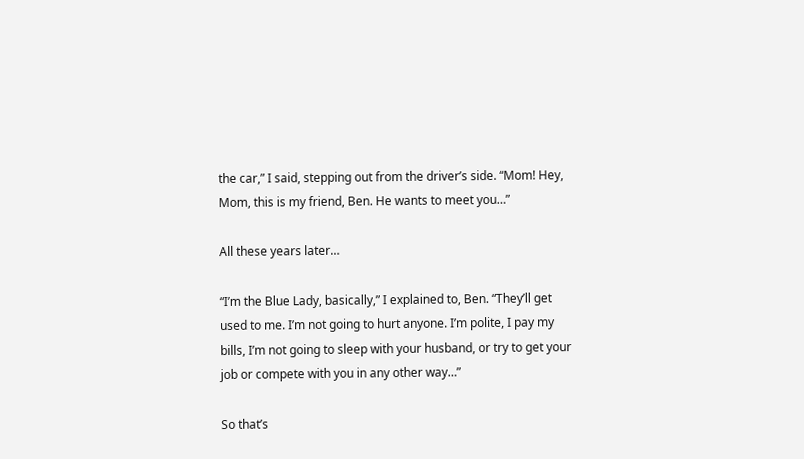the car,” I said, stepping out from the driver’s side. “Mom! Hey, Mom, this is my friend, Ben. He wants to meet you…”

All these years later…

“I’m the Blue Lady, basically,” I explained to, Ben. “They’ll get used to me. I’m not going to hurt anyone. I’m polite, I pay my bills, I’m not going to sleep with your husband, or try to get your job or compete with you in any other way…”

So that’s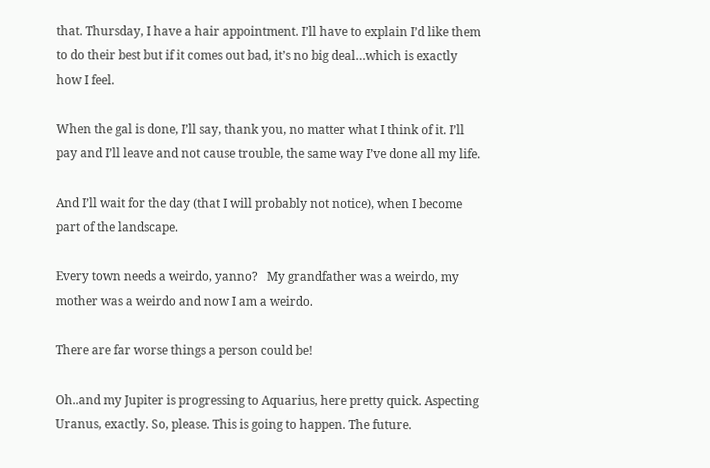that. Thursday, I have a hair appointment. I’ll have to explain I’d like them to do their best but if it comes out bad, it’s no big deal…which is exactly how I feel.

When the gal is done, I’ll say, thank you, no matter what I think of it. I’ll pay and I’ll leave and not cause trouble, the same way I’ve done all my life.

And I’ll wait for the day (that I will probably not notice), when I become part of the landscape.

Every town needs a weirdo, yanno?   My grandfather was a weirdo, my mother was a weirdo and now I am a weirdo.

There are far worse things a person could be!

Oh..and my Jupiter is progressing to Aquarius, here pretty quick. Aspecting Uranus, exactly. So, please. This is going to happen. The future.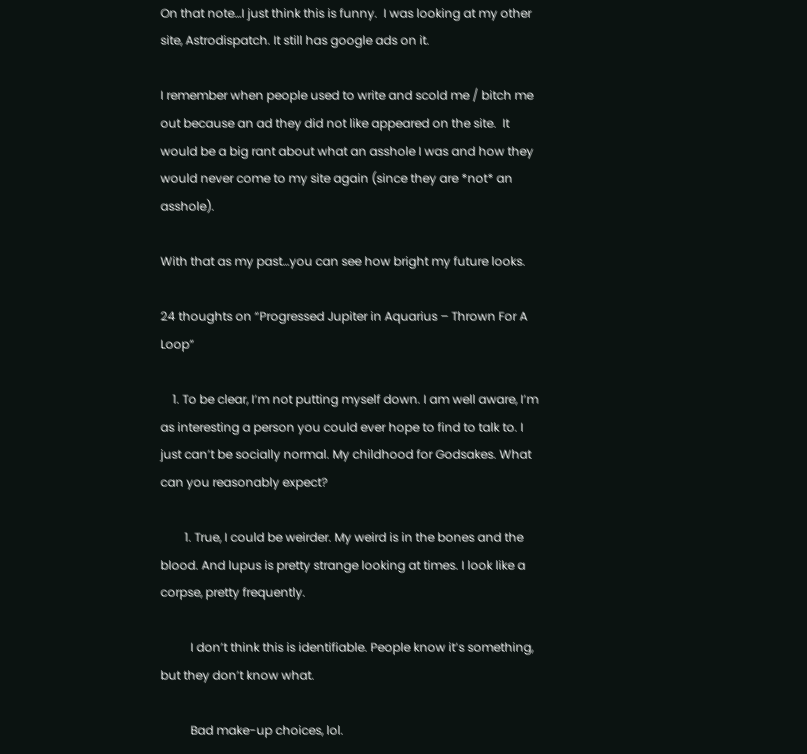On that note…I just think this is funny.  I was looking at my other site, Astrodispatch. It still has google ads on it.

I remember when people used to write and scold me / bitch me out because an ad they did not like appeared on the site.  It would be a big rant about what an asshole I was and how they would never come to my site again (since they are *not* an asshole).

With that as my past…you can see how bright my future looks.

24 thoughts on “Progressed Jupiter in Aquarius – Thrown For A Loop”

    1. To be clear, I’m not putting myself down. I am well aware, I’m as interesting a person you could ever hope to find to talk to. I just can’t be socially normal. My childhood for Godsakes. What can you reasonably expect?

        1. True, I could be weirder. My weird is in the bones and the blood. And lupus is pretty strange looking at times. I look like a corpse, pretty frequently.

          I don’t think this is identifiable. People know it’s something, but they don’t know what.

          Bad make-up choices, lol.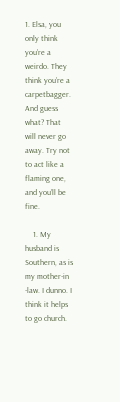1. Elsa, you only think you’re a weirdo. They think you’re a carpetbagger. And guess what? That will never go away. Try not to act like a flaming one, and you’ll be fine.

    1. My husband is Southern, as is my mother-in -law. I dunno. I think it helps to go church.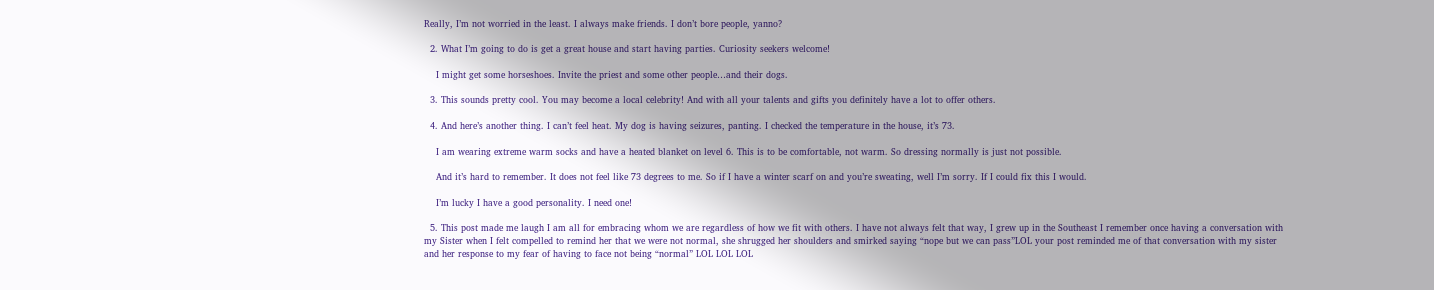Really, I’m not worried in the least. I always make friends. I don’t bore people, yanno?

  2. What I’m going to do is get a great house and start having parties. Curiosity seekers welcome!

    I might get some horseshoes. Invite the priest and some other people…and their dogs.

  3. This sounds pretty cool. You may become a local celebrity! And with all your talents and gifts you definitely have a lot to offer others.

  4. And here’s another thing. I can’t feel heat. My dog is having seizures, panting. I checked the temperature in the house, it’s 73.

    I am wearing extreme warm socks and have a heated blanket on level 6. This is to be comfortable, not warm. So dressing normally is just not possible.

    And it’s hard to remember. It does not feel like 73 degrees to me. So if I have a winter scarf on and you’re sweating, well I’m sorry. If I could fix this I would.

    I’m lucky I have a good personality. I need one!

  5. This post made me laugh I am all for embracing whom we are regardless of how we fit with others. I have not always felt that way, I grew up in the Southeast I remember once having a conversation with my Sister when I felt compelled to remind her that we were not normal, she shrugged her shoulders and smirked saying “nope but we can pass”LOL your post reminded me of that conversation with my sister and her response to my fear of having to face not being “normal” LOL LOL LOL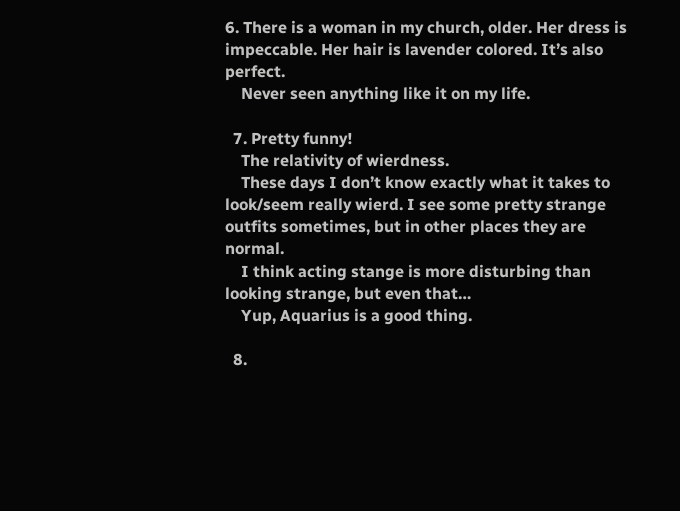6. There is a woman in my church, older. Her dress is impeccable. Her hair is lavender colored. It’s also perfect.
    Never seen anything like it on my life.

  7. Pretty funny!
    The relativity of wierdness.
    These days I don’t know exactly what it takes to look/seem really wierd. I see some pretty strange outfits sometimes, but in other places they are normal.
    I think acting stange is more disturbing than looking strange, but even that…
    Yup, Aquarius is a good thing.

  8.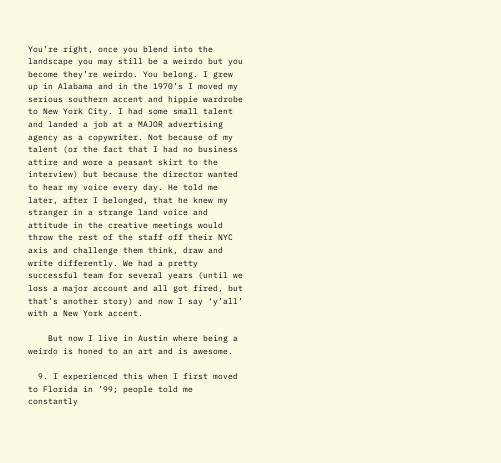You’re right, once you blend into the landscape you may still be a weirdo but you become they’re weirdo. You belong. I grew up in Alabama and in the 1970’s I moved my serious southern accent and hippie wardrobe to New York City. I had some small talent and landed a job at a MAJOR advertising agency as a copywriter. Not because of my talent (or the fact that I had no business attire and wore a peasant skirt to the interview) but because the director wanted to hear my voice every day. He told me later, after I belonged, that he knew my stranger in a strange land voice and attitude in the creative meetings would throw the rest of the staff off their NYC axis and challenge them think, draw and write differently. We had a pretty successful team for several years (until we loss a major account and all got fired, but that’s another story) and now I say ‘y’all’ with a New York accent.

    But now I live in Austin where being a weirdo is honed to an art and is awesome.

  9. I experienced this when I first moved to Florida in ’99; people told me constantly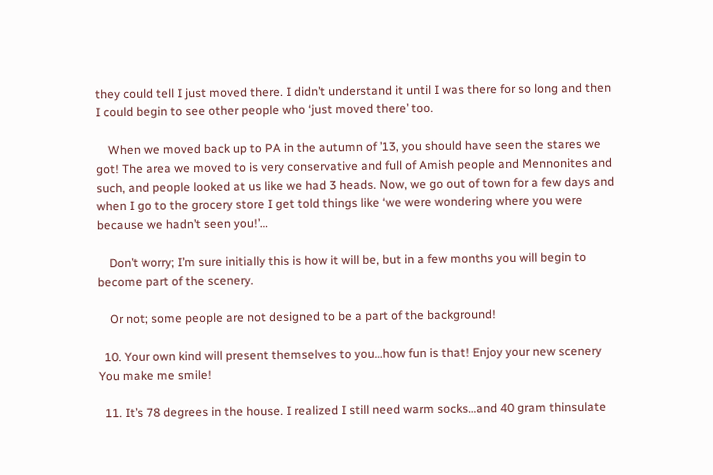they could tell I just moved there. I didn’t understand it until I was there for so long and then I could begin to see other people who ‘just moved there’ too.

    When we moved back up to PA in the autumn of ’13, you should have seen the stares we got! The area we moved to is very conservative and full of Amish people and Mennonites and such, and people looked at us like we had 3 heads. Now, we go out of town for a few days and when I go to the grocery store I get told things like ‘we were wondering where you were because we hadn’t seen you!’…

    Don’t worry; I’m sure initially this is how it will be, but in a few months you will begin to become part of the scenery.

    Or not; some people are not designed to be a part of the background!

  10. Your own kind will present themselves to you…how fun is that! Enjoy your new scenery  You make me smile!

  11. It’s 78 degrees in the house. I realized I still need warm socks…and 40 gram thinsulate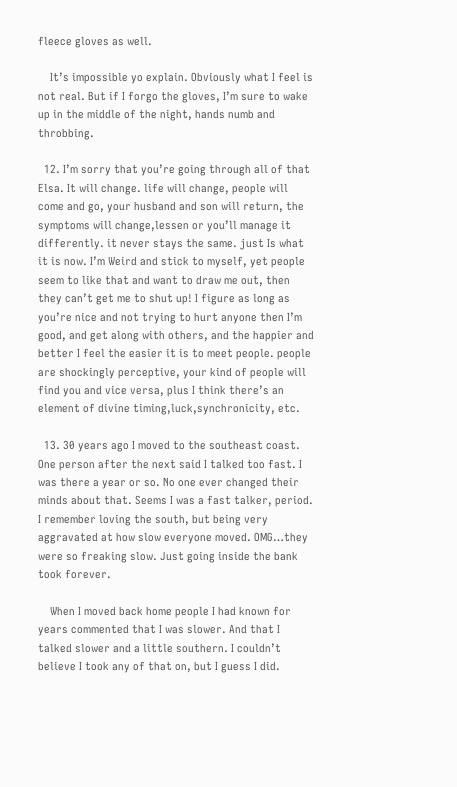fleece gloves as well.

    It’s impossible yo explain. Obviously what I feel is not real. But if I forgo the gloves, I’m sure to wake up in the middle of the night, hands numb and throbbing.

  12. I’m sorry that you’re going through all of that Elsa. It will change. life will change, people will come and go, your husband and son will return, the symptoms will change,lessen or you’ll manage it differently. it never stays the same. just Is what it is now. I’m Weird and stick to myself, yet people seem to like that and want to draw me out, then they can’t get me to shut up! I figure as long as you’re nice and not trying to hurt anyone then I’m good, and get along with others, and the happier and better I feel the easier it is to meet people. people are shockingly perceptive, your kind of people will find you and vice versa, plus I think there’s an element of divine timing,luck,synchronicity, etc.

  13. 30 years ago I moved to the southeast coast. One person after the next said I talked too fast. I was there a year or so. No one ever changed their minds about that. Seems I was a fast talker, period. I remember loving the south, but being very aggravated at how slow everyone moved. OMG…they were so freaking slow. Just going inside the bank took forever.

    When I moved back home people I had known for years commented that I was slower. And that I talked slower and a little southern. I couldn’t believe I took any of that on, but I guess I did.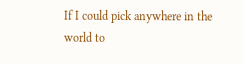If I could pick anywhere in the world to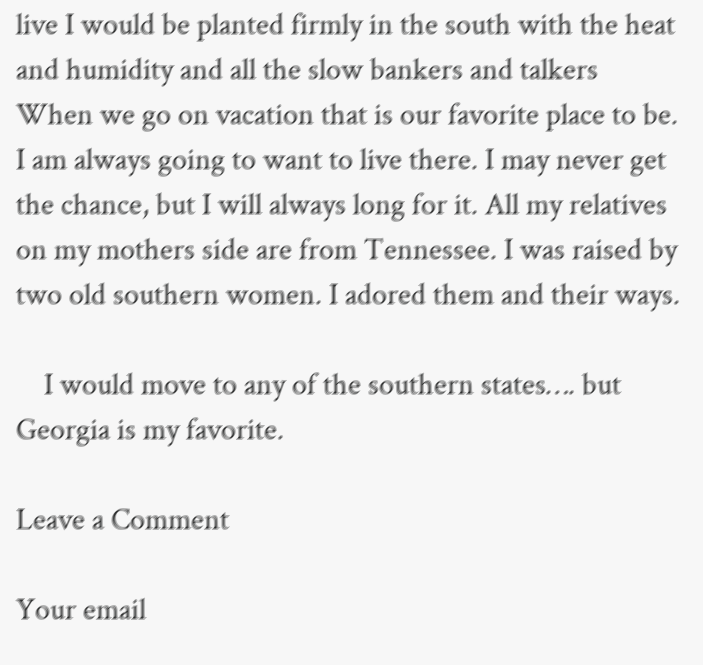live I would be planted firmly in the south with the heat and humidity and all the slow bankers and talkers  When we go on vacation that is our favorite place to be. I am always going to want to live there. I may never get the chance, but I will always long for it. All my relatives on my mothers side are from Tennessee. I was raised by two old southern women. I adored them and their ways.

    I would move to any of the southern states…. but Georgia is my favorite.

Leave a Comment

Your email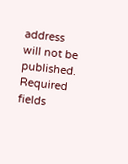address will not be published. Required fields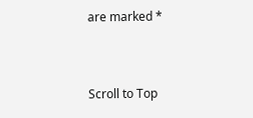are marked *


Scroll to Top